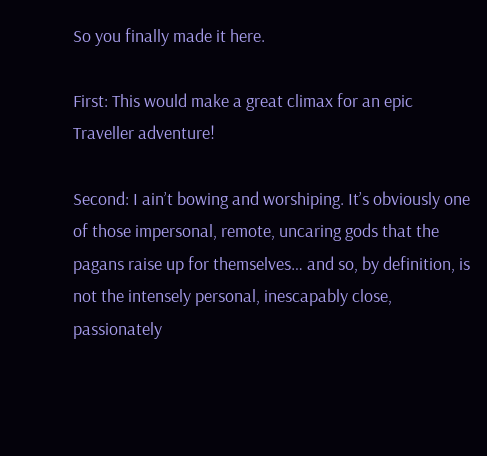So you finally made it here.

First: This would make a great climax for an epic Traveller adventure!

Second: I ain’t bowing and worshiping. It’s obviously one of those impersonal, remote, uncaring gods that the pagans raise up for themselves… and so, by definition, is not the intensely personal, inescapably close, passionately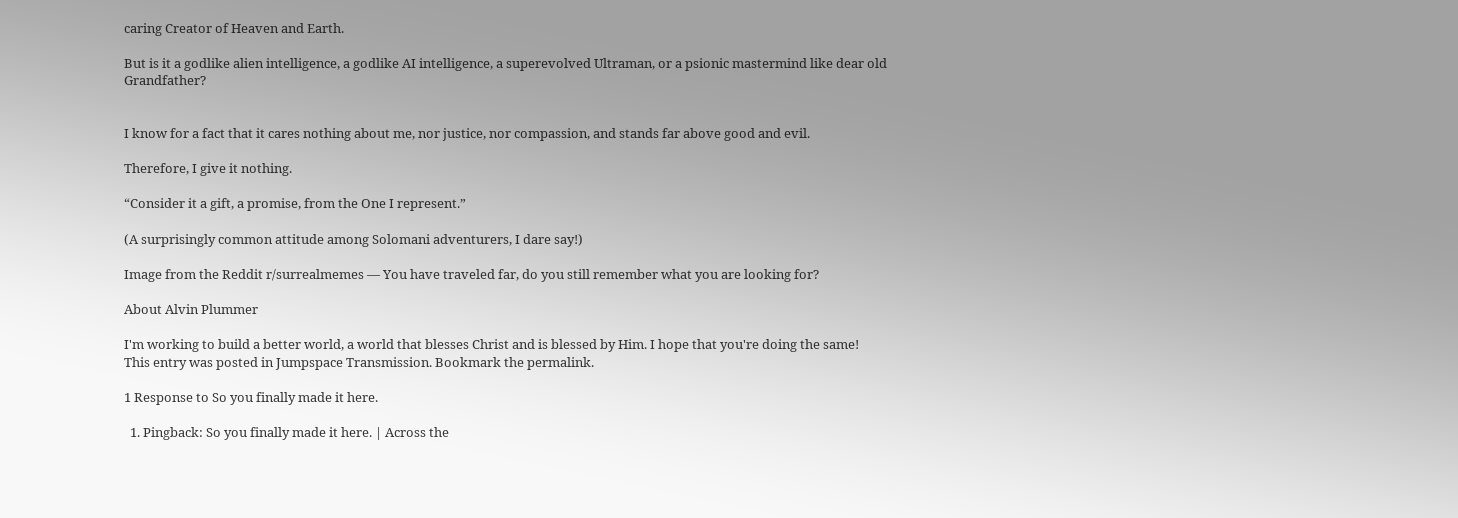caring Creator of Heaven and Earth.

But is it a godlike alien intelligence, a godlike AI intelligence, a superevolved Ultraman, or a psionic mastermind like dear old Grandfather?


I know for a fact that it cares nothing about me, nor justice, nor compassion, and stands far above good and evil.

Therefore, I give it nothing.

“Consider it a gift, a promise, from the One I represent.”

(A surprisingly common attitude among Solomani adventurers, I dare say!)

Image from the Reddit r/surrealmemes — You have traveled far, do you still remember what you are looking for?

About Alvin Plummer

I'm working to build a better world, a world that blesses Christ and is blessed by Him. I hope that you're doing the same!
This entry was posted in Jumpspace Transmission. Bookmark the permalink.

1 Response to So you finally made it here.

  1. Pingback: So you finally made it here. | Across the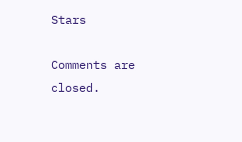Stars

Comments are closed.